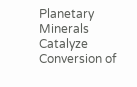Planetary Minerals Catalyze Conversion of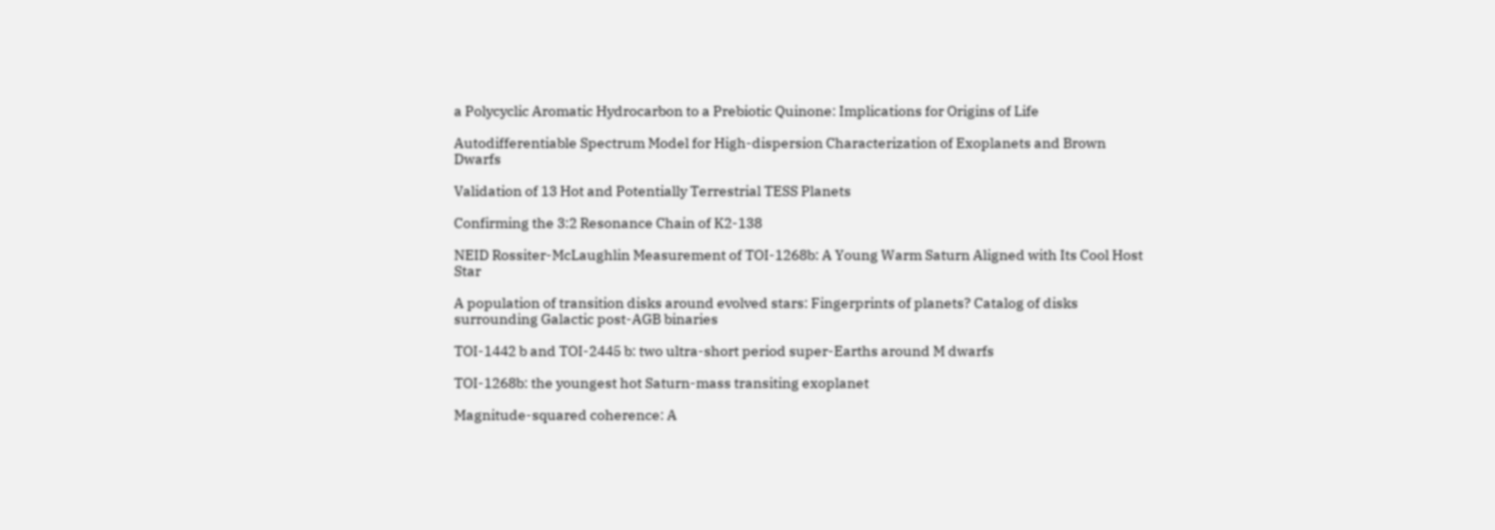a Polycyclic Aromatic Hydrocarbon to a Prebiotic Quinone: Implications for Origins of Life

Autodifferentiable Spectrum Model for High-dispersion Characterization of Exoplanets and Brown Dwarfs

Validation of 13 Hot and Potentially Terrestrial TESS Planets

Confirming the 3:2 Resonance Chain of K2-138

NEID Rossiter-McLaughlin Measurement of TOI-1268b: A Young Warm Saturn Aligned with Its Cool Host Star

A population of transition disks around evolved stars: Fingerprints of planets? Catalog of disks surrounding Galactic post-AGB binaries

TOI-1442 b and TOI-2445 b: two ultra-short period super-Earths around M dwarfs

TOI-1268b: the youngest hot Saturn-mass transiting exoplanet

Magnitude-squared coherence: A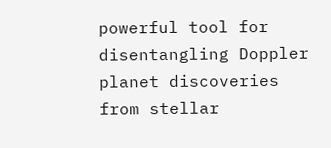powerful tool for disentangling Doppler planet discoveries from stellar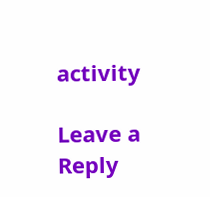activity

Leave a Reply